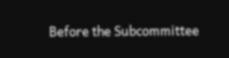Before the Subcommittee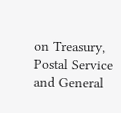on Treasury, Postal Service and General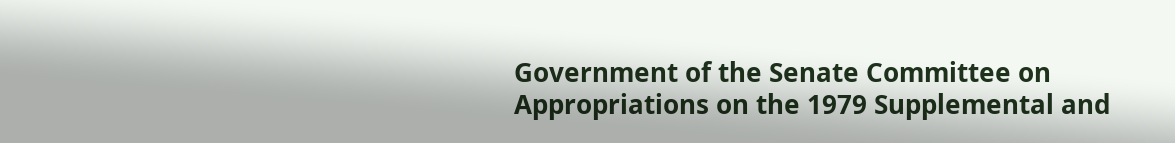Government of the Senate Committee on Appropriations on the 1979 Supplemental and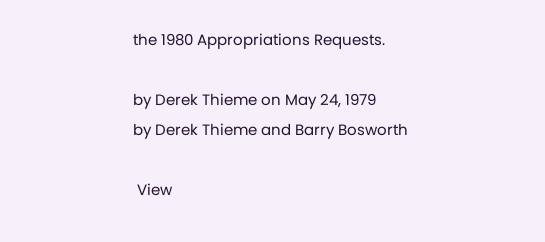the 1980 Appropriations Requests.

by Derek Thieme on May 24, 1979
by Derek Thieme and Barry Bosworth

 View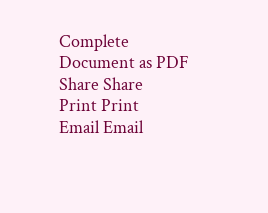Complete Document as PDF    Share Share    Print Print    Email Email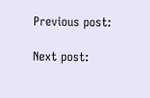Previous post:

Next post: